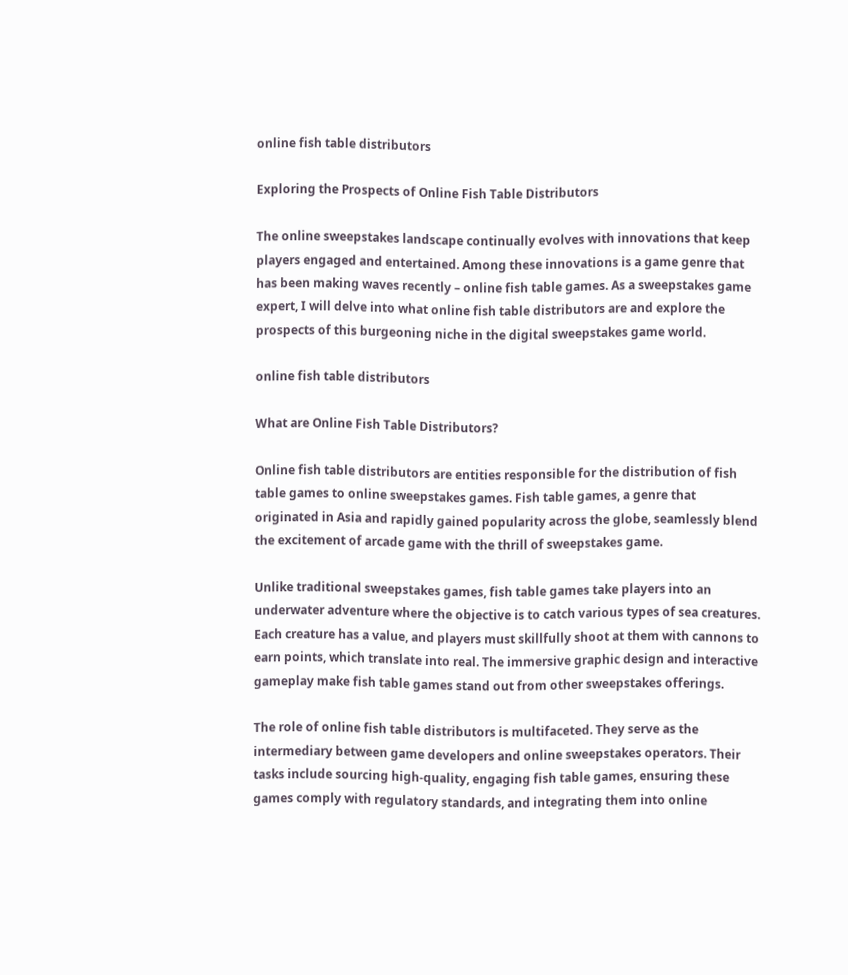online fish table distributors

Exploring the Prospects of Online Fish Table Distributors

The online sweepstakes landscape continually evolves with innovations that keep players engaged and entertained. Among these innovations is a game genre that has been making waves recently – online fish table games. As a sweepstakes game expert, I will delve into what online fish table distributors are and explore the prospects of this burgeoning niche in the digital sweepstakes game world.

online fish table distributors

What are Online Fish Table Distributors?

Online fish table distributors are entities responsible for the distribution of fish table games to online sweepstakes games. Fish table games, a genre that originated in Asia and rapidly gained popularity across the globe, seamlessly blend the excitement of arcade game with the thrill of sweepstakes game.

Unlike traditional sweepstakes games, fish table games take players into an underwater adventure where the objective is to catch various types of sea creatures. Each creature has a value, and players must skillfully shoot at them with cannons to earn points, which translate into real. The immersive graphic design and interactive gameplay make fish table games stand out from other sweepstakes offerings.

The role of online fish table distributors is multifaceted. They serve as the intermediary between game developers and online sweepstakes operators. Their tasks include sourcing high-quality, engaging fish table games, ensuring these games comply with regulatory standards, and integrating them into online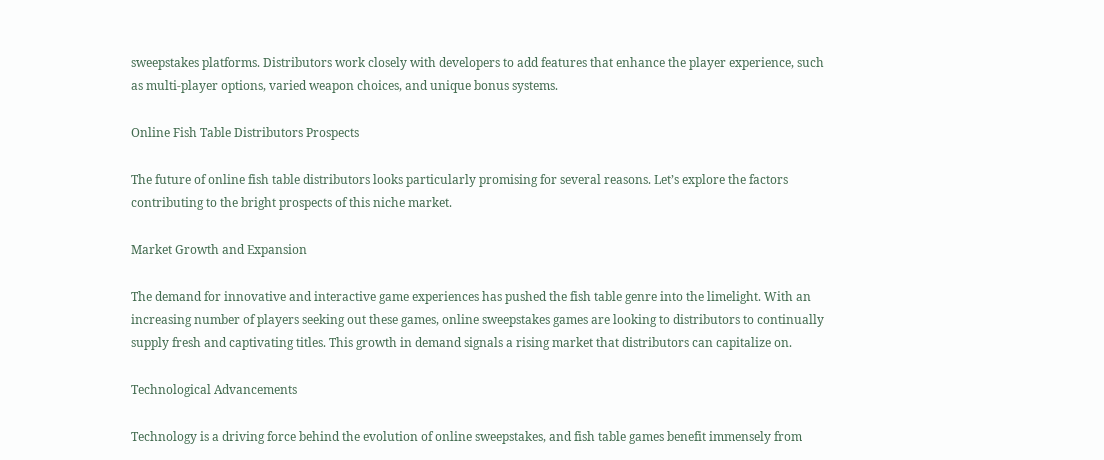sweepstakes platforms. Distributors work closely with developers to add features that enhance the player experience, such as multi-player options, varied weapon choices, and unique bonus systems.

Online Fish Table Distributors Prospects

The future of online fish table distributors looks particularly promising for several reasons. Let’s explore the factors contributing to the bright prospects of this niche market.

Market Growth and Expansion

The demand for innovative and interactive game experiences has pushed the fish table genre into the limelight. With an increasing number of players seeking out these games, online sweepstakes games are looking to distributors to continually supply fresh and captivating titles. This growth in demand signals a rising market that distributors can capitalize on.

Technological Advancements

Technology is a driving force behind the evolution of online sweepstakes, and fish table games benefit immensely from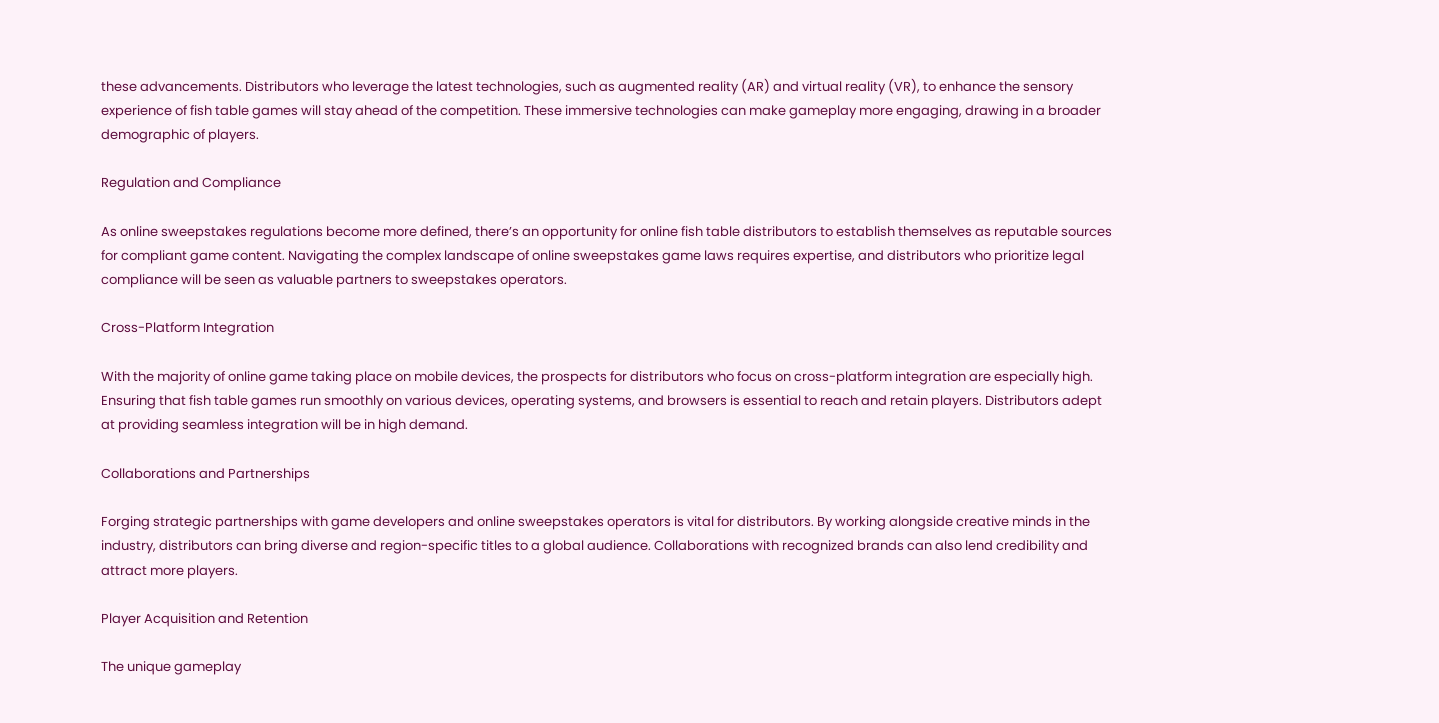these advancements. Distributors who leverage the latest technologies, such as augmented reality (AR) and virtual reality (VR), to enhance the sensory experience of fish table games will stay ahead of the competition. These immersive technologies can make gameplay more engaging, drawing in a broader demographic of players.

Regulation and Compliance

As online sweepstakes regulations become more defined, there’s an opportunity for online fish table distributors to establish themselves as reputable sources for compliant game content. Navigating the complex landscape of online sweepstakes game laws requires expertise, and distributors who prioritize legal compliance will be seen as valuable partners to sweepstakes operators.

Cross-Platform Integration

With the majority of online game taking place on mobile devices, the prospects for distributors who focus on cross-platform integration are especially high. Ensuring that fish table games run smoothly on various devices, operating systems, and browsers is essential to reach and retain players. Distributors adept at providing seamless integration will be in high demand.

Collaborations and Partnerships

Forging strategic partnerships with game developers and online sweepstakes operators is vital for distributors. By working alongside creative minds in the industry, distributors can bring diverse and region-specific titles to a global audience. Collaborations with recognized brands can also lend credibility and attract more players.

Player Acquisition and Retention

The unique gameplay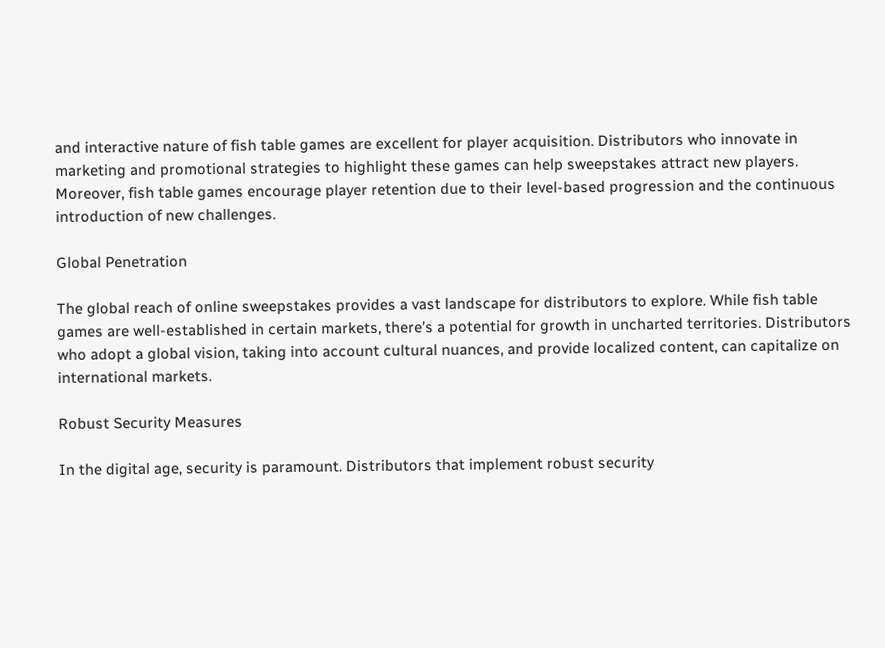and interactive nature of fish table games are excellent for player acquisition. Distributors who innovate in marketing and promotional strategies to highlight these games can help sweepstakes attract new players. Moreover, fish table games encourage player retention due to their level-based progression and the continuous introduction of new challenges.

Global Penetration

The global reach of online sweepstakes provides a vast landscape for distributors to explore. While fish table games are well-established in certain markets, there’s a potential for growth in uncharted territories. Distributors who adopt a global vision, taking into account cultural nuances, and provide localized content, can capitalize on international markets.

Robust Security Measures

In the digital age, security is paramount. Distributors that implement robust security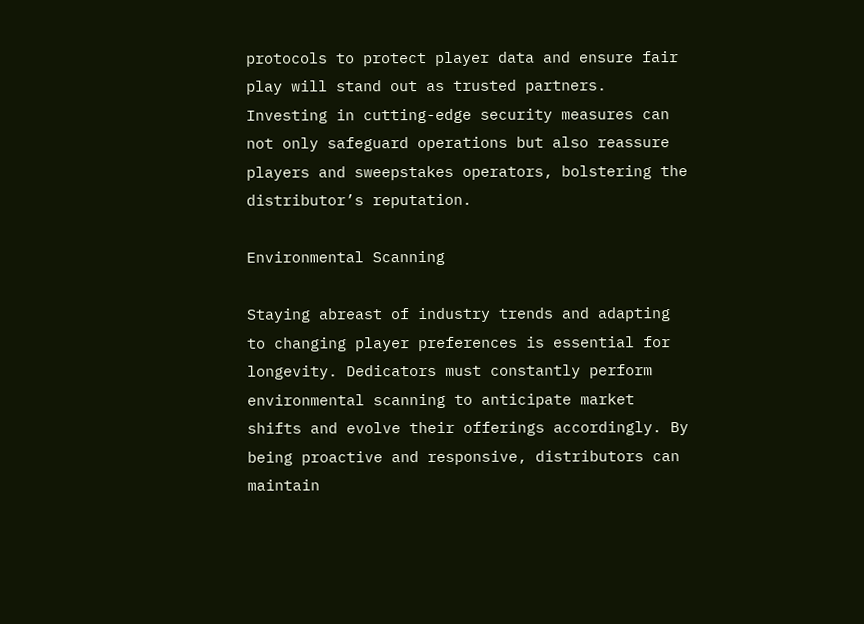protocols to protect player data and ensure fair play will stand out as trusted partners. Investing in cutting-edge security measures can not only safeguard operations but also reassure players and sweepstakes operators, bolstering the distributor’s reputation.

Environmental Scanning

Staying abreast of industry trends and adapting to changing player preferences is essential for longevity. Dedicators must constantly perform environmental scanning to anticipate market shifts and evolve their offerings accordingly. By being proactive and responsive, distributors can maintain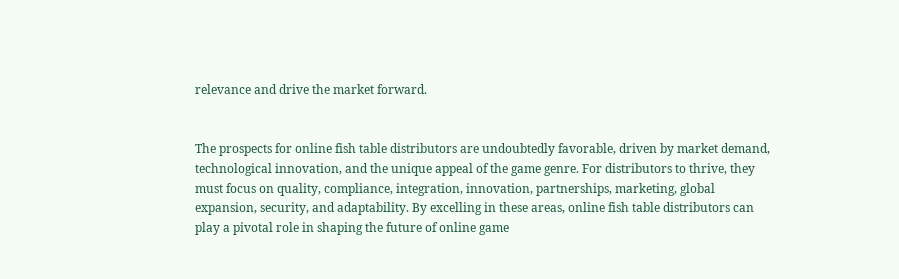relevance and drive the market forward.


The prospects for online fish table distributors are undoubtedly favorable, driven by market demand, technological innovation, and the unique appeal of the game genre. For distributors to thrive, they must focus on quality, compliance, integration, innovation, partnerships, marketing, global expansion, security, and adaptability. By excelling in these areas, online fish table distributors can play a pivotal role in shaping the future of online game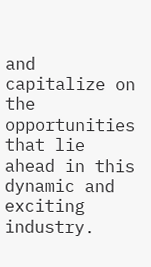and capitalize on the opportunities that lie ahead in this dynamic and exciting industry.